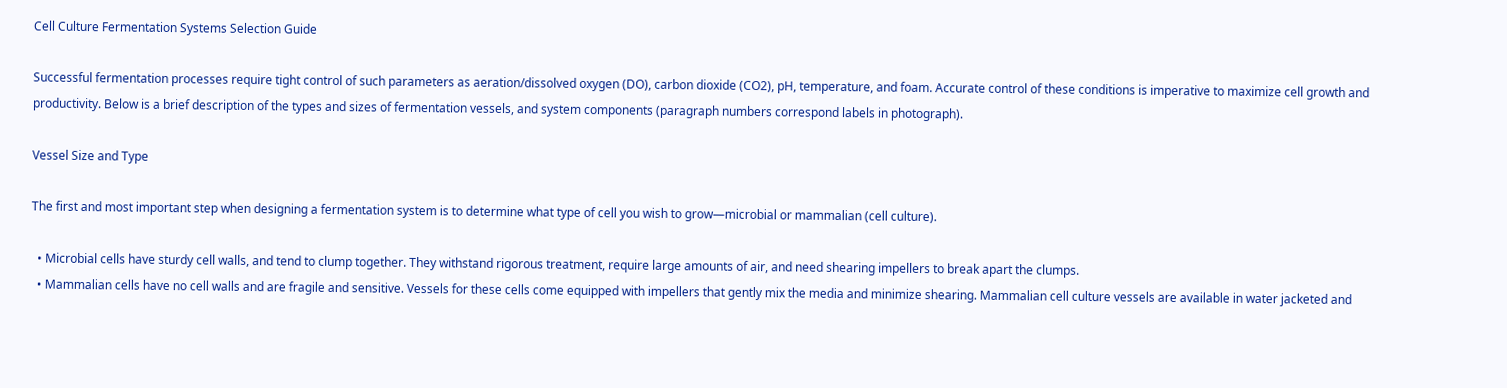Cell Culture Fermentation Systems Selection Guide

Successful fermentation processes require tight control of such parameters as aeration/dissolved oxygen (DO), carbon dioxide (CO2), pH, temperature, and foam. Accurate control of these conditions is imperative to maximize cell growth and productivity. Below is a brief description of the types and sizes of fermentation vessels, and system components (paragraph numbers correspond labels in photograph).

Vessel Size and Type

The first and most important step when designing a fermentation system is to determine what type of cell you wish to grow—microbial or mammalian (cell culture).

  • Microbial cells have sturdy cell walls, and tend to clump together. They withstand rigorous treatment, require large amounts of air, and need shearing impellers to break apart the clumps.
  • Mammalian cells have no cell walls and are fragile and sensitive. Vessels for these cells come equipped with impellers that gently mix the media and minimize shearing. Mammalian cell culture vessels are available in water jacketed and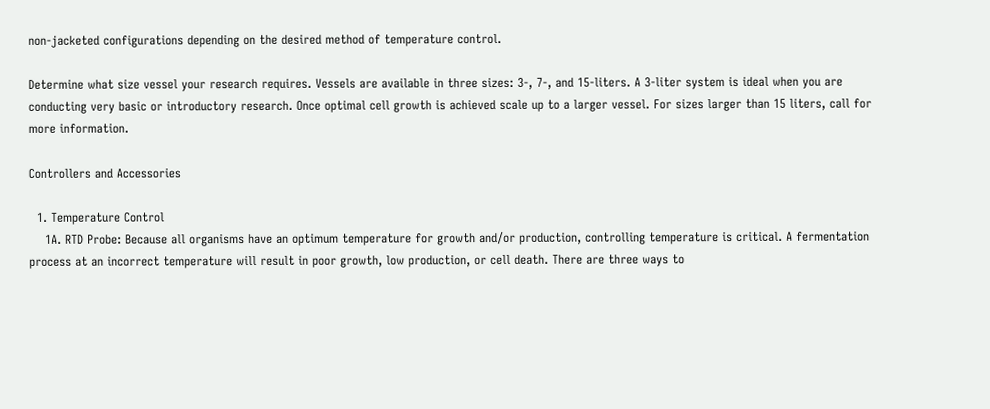non-jacketed configurations depending on the desired method of temperature control.

Determine what size vessel your research requires. Vessels are available in three sizes: 3-, 7-, and 15-liters. A 3-liter system is ideal when you are conducting very basic or introductory research. Once optimal cell growth is achieved scale up to a larger vessel. For sizes larger than 15 liters, call for more information.

Controllers and Accessories

  1. Temperature Control
    1A. RTD Probe: Because all organisms have an optimum temperature for growth and/or production, controlling temperature is critical. A fermentation process at an incorrect temperature will result in poor growth, low production, or cell death. There are three ways to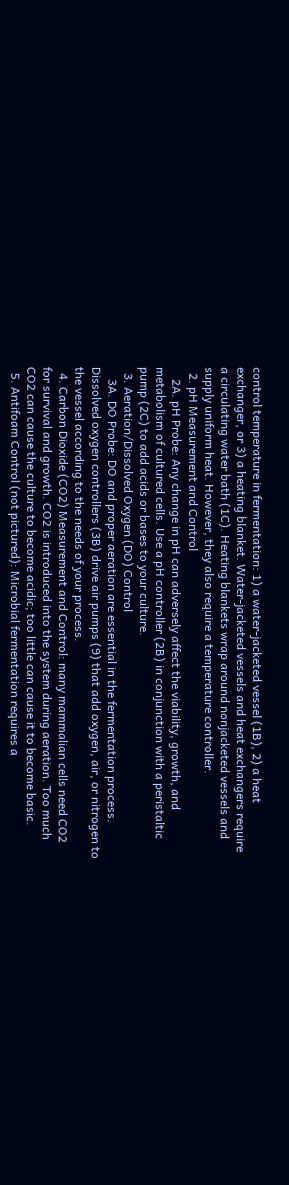control temperature in fermentation: 1) a water-jacketed vessel (1B), 2) a heat exchanger, or 3) a heating blanket. Water-jacketed vessels and heat exchangers require a circulating water bath (1C). Heating blankets wrap around nonjacketed vessels and supply uniform heat. However, they also require a temperature controller.
  2. pH Measurement and Control
    2A. pH Probe: Any change in pH can adversely affect the viability, growth, and metabolism of cultured cells. Use a pH controller (2B) in conjunction with a peristaltic pump (2C) to add acids or bases to your culture.
  3. Aeration/Dissolved Oxygen (DO) Control
    3A. DO Probe: DO and proper aeration are essential in the fermentation process. Dissolved oxygen controllers (3B) drive air pumps (9) that add oxygen, air, or nitrogen to the vessel according to the needs of your process.
  4. Carbon Dioxide (CO2) Measurement and Control: many mammalian cells need CO2 for survival and growth. CO2 is introduced into the system during aeration. Too much CO2 can cause the culture to become acidic; too little can cause it to become basic.
  5. Antifoam Control (not pictured): Microbial fermentation requires a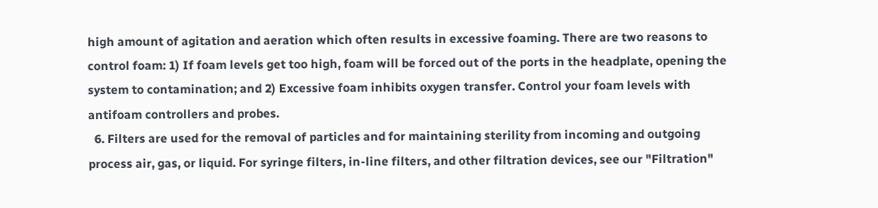high amount of agitation and aeration which often results in excessive foaming. There are two reasons to control foam: 1) If foam levels get too high, foam will be forced out of the ports in the headplate, opening the system to contamination; and 2) Excessive foam inhibits oxygen transfer. Control your foam levels with antifoam controllers and probes.
  6. Filters are used for the removal of particles and for maintaining sterility from incoming and outgoing process air, gas, or liquid. For syringe filters, in-line filters, and other filtration devices, see our "Filtration"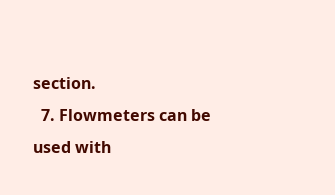section.
  7. Flowmeters can be used with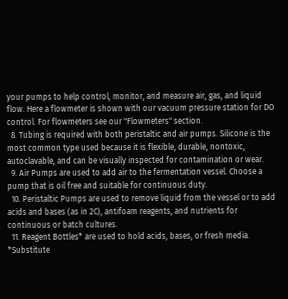your pumps to help control, monitor, and measure air, gas, and liquid flow. Here a flowmeter is shown with our vacuum pressure station for DO control. For flowmeters see our "Flowmeters" section.
  8. Tubing is required with both peristaltic and air pumps. Silicone is the most common type used because it is flexible, durable, nontoxic, autoclavable, and can be visually inspected for contamination or wear.
  9. Air Pumps are used to add air to the fermentation vessel. Choose a pump that is oil free and suitable for continuous duty.
  10. Peristaltic Pumps are used to remove liquid from the vessel or to add acids and bases (as in 2C), antifoam reagents, and nutrients for continuous or batch cultures.
  11. Reagent Bottles* are used to hold acids, bases, or fresh media.
*Substitute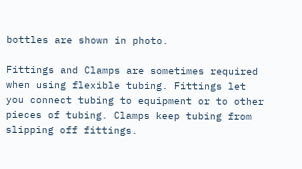bottles are shown in photo.

Fittings and Clamps are sometimes required when using flexible tubing. Fittings let you connect tubing to equipment or to other pieces of tubing. Clamps keep tubing from slipping off fittings.